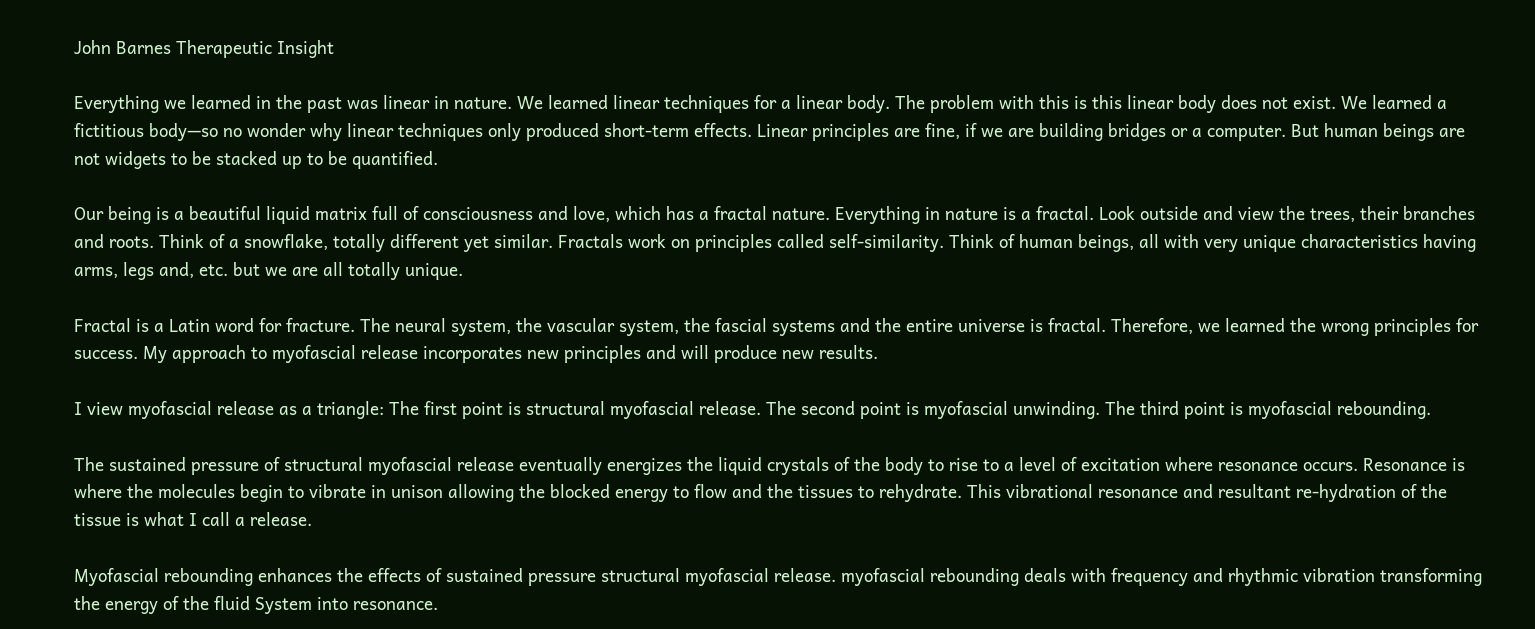John Barnes Therapeutic Insight

Everything we learned in the past was linear in nature. We learned linear techniques for a linear body. The problem with this is this linear body does not exist. We learned a fictitious body—so no wonder why linear techniques only produced short-term effects. Linear principles are fine, if we are building bridges or a computer. But human beings are not widgets to be stacked up to be quantified.

Our being is a beautiful liquid matrix full of consciousness and love, which has a fractal nature. Everything in nature is a fractal. Look outside and view the trees, their branches  and roots. Think of a snowflake, totally different yet similar. Fractals work on principles called self-similarity. Think of human beings, all with very unique characteristics having arms, legs and, etc. but we are all totally unique.

Fractal is a Latin word for fracture. The neural system, the vascular system, the fascial systems and the entire universe is fractal. Therefore, we learned the wrong principles for success. My approach to myofascial release incorporates new principles and will produce new results.

I view myofascial release as a triangle: The first point is structural myofascial release. The second point is myofascial unwinding. The third point is myofascial rebounding.

The sustained pressure of structural myofascial release eventually energizes the liquid crystals of the body to rise to a level of excitation where resonance occurs. Resonance is where the molecules begin to vibrate in unison allowing the blocked energy to flow and the tissues to rehydrate. This vibrational resonance and resultant re-hydration of the tissue is what I call a release.

Myofascial rebounding enhances the effects of sustained pressure structural myofascial release. myofascial rebounding deals with frequency and rhythmic vibration transforming the energy of the fluid System into resonance.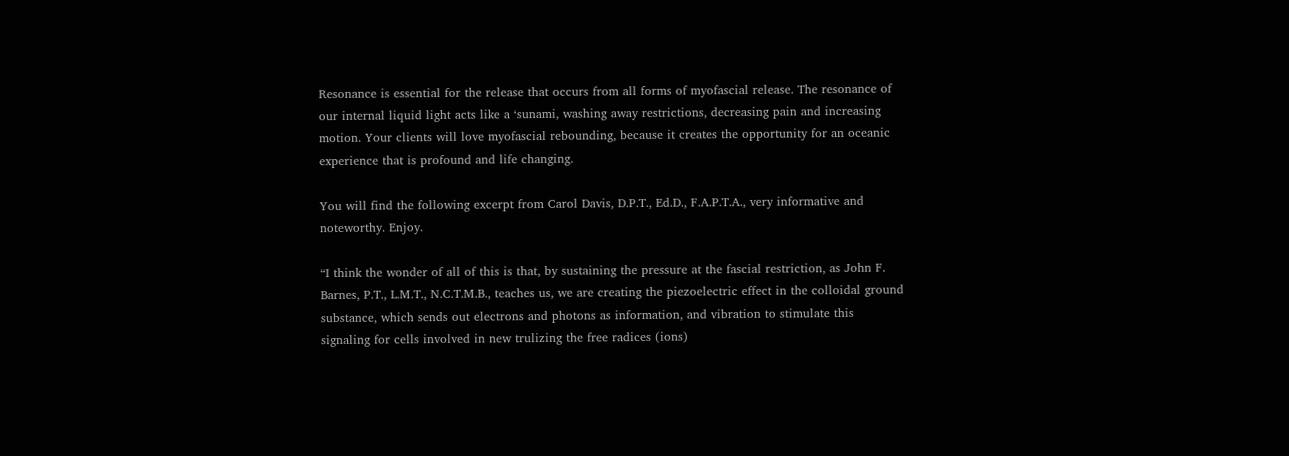Resonance is essential for the release that occurs from all forms of myofascial release. The resonance of our internal liquid light acts like a ‘sunami, washing away restrictions, decreasing pain and increasing motion. Your clients will love myofascial rebounding, because it creates the opportunity for an oceanic experience that is profound and life changing.

You will find the following excerpt from Carol Davis, D.P.T., Ed.D., F.A.P.T.A., very informative and noteworthy. Enjoy.

“I think the wonder of all of this is that, by sustaining the pressure at the fascial restriction, as John F. Barnes, P.T., L.M.T., N.C.T.M.B., teaches us, we are creating the piezoelectric effect in the colloidal ground substance, which sends out electrons and photons as information, and vibration to stimulate this signaling for cells involved in new trulizing the free radices (ions)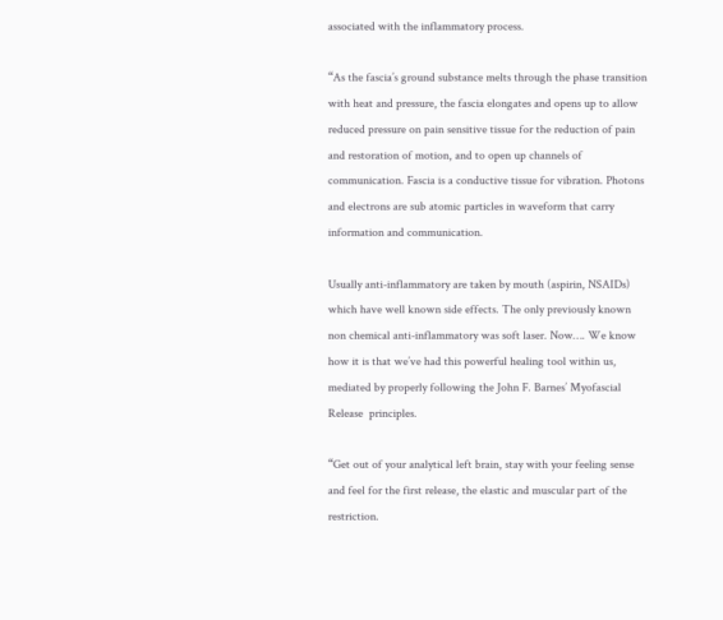associated with the inflammatory process.

“As the fascia’s ground substance melts through the phase transition with heat and pressure, the fascia elongates and opens up to allow reduced pressure on pain sensitive tissue for the reduction of pain and restoration of motion, and to open up channels of communication. Fascia is a conductive tissue for vibration. Photons and electrons are sub atomic particles in waveform that carry information and communication.

Usually anti-inflammatory are taken by mouth (aspirin, NSAIDs) which have well known side effects. The only previously known non chemical anti-inflammatory was soft laser. Now…. We know how it is that we’ve had this powerful healing tool within us, mediated by properly following the John F. Barnes’ Myofascial Release  principles.

“Get out of your analytical left brain, stay with your feeling sense and feel for the first release, the elastic and muscular part of the restriction.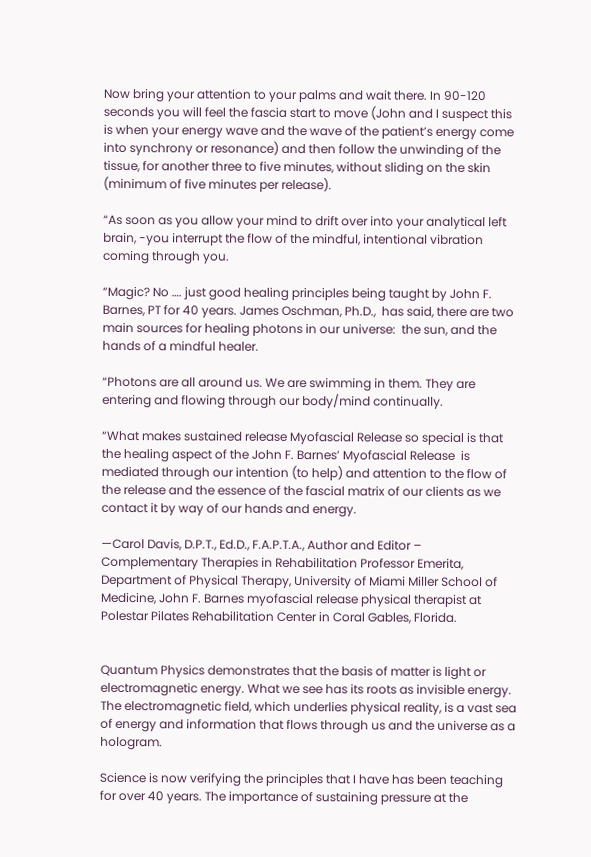Now bring your attention to your palms and wait there. In 90-120 seconds you will feel the fascia start to move (John and I suspect this is when your energy wave and the wave of the patient’s energy come into synchrony or resonance) and then follow the unwinding of the tissue, for another three to five minutes, without sliding on the skin (minimum of five minutes per release).

“As soon as you allow your mind to drift over into your analytical left brain, -you interrupt the flow of the mindful, intentional vibration coming through you.

“Magic? No …. just good healing principles being taught by John F. Barnes, PT for 40 years. James Oschman, Ph.D.,  has said, there are two main sources for healing photons in our universe:  the sun, and the hands of a mindful healer.

“Photons are all around us. We are swimming in them. They are entering and flowing through our body/mind continually.

“What makes sustained release Myofascial Release so special is that the healing aspect of the John F. Barnes’ Myofascial Release  is mediated through our intention (to help) and attention to the flow of the release and the essence of the fascial matrix of our clients as we contact it by way of our hands and energy.

—Carol Davis, D.P.T., Ed.D., F.A.P.T.A., Author and Editor – Complementary Therapies in Rehabilitation Professor Emerita, Department of Physical Therapy, University of Miami Miller School of Medicine, John F. Barnes myofascial release physical therapist at Polestar Pilates Rehabilitation Center in Coral Gables, Florida.


Quantum Physics demonstrates that the basis of matter is light or electromagnetic energy. What we see has its roots as invisible energy. The electromagnetic field, which underlies physical reality, is a vast sea of energy and information that flows through us and the universe as a hologram.

Science is now verifying the principles that I have has been teaching for over 40 years. The importance of sustaining pressure at the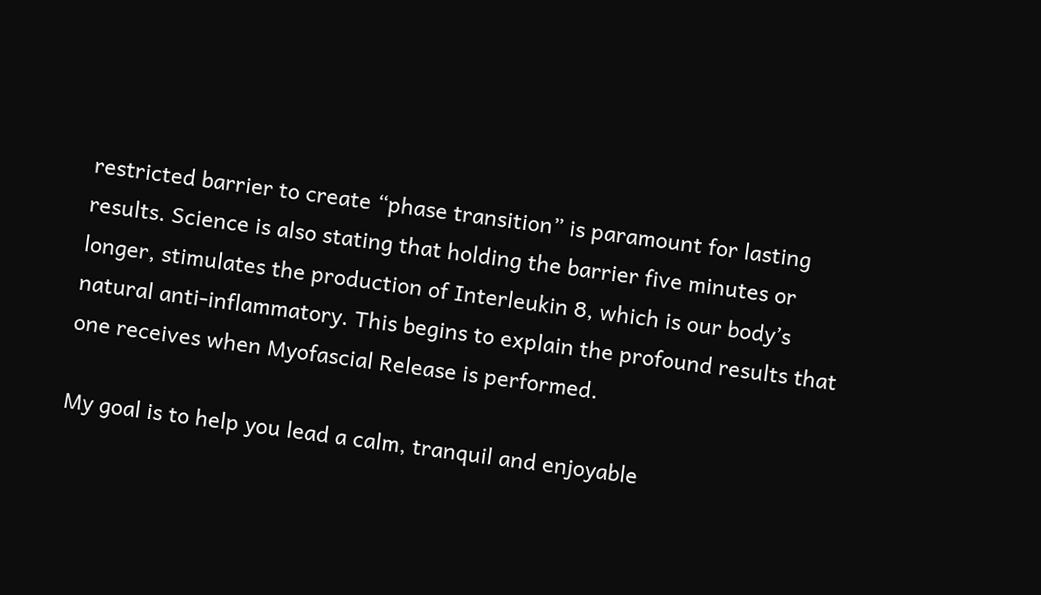restricted barrier to create “phase transition” is paramount for lasting results. Science is also stating that holding the barrier five minutes or longer, stimulates the production of Interleukin 8, which is our body’s natural anti-inflammatory. This begins to explain the profound results that one receives when Myofascial Release is performed.

My goal is to help you lead a calm, tranquil and enjoyable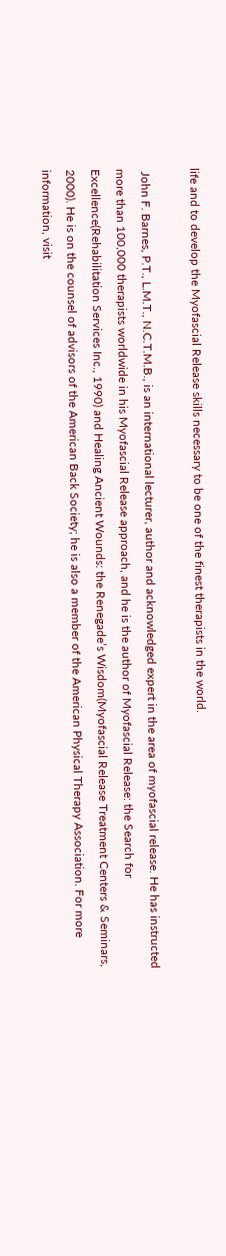life and to develop the Myofascial Release skills necessary to be one of the finest therapists in the world.

 John F. Barnes, P.T., L.M.T., N.C.T.M.B., is an international lecturer, author and acknowledged expert in the area of myofascial release. He has instructed more than 100,000 therapists worldwide in his Myofascial Release approach, and he is the author of Myofascial Release: the Search for Excellence(Rehabilitation Services Inc., 1990) and Healing Ancient Wounds: the Renegade’s Wisdom(Myofascial Release Treatment Centers & Seminars, 2000). He is on the counsel of advisors of the American Back Society; he is also a member of the American Physical Therapy Association. For more information, visit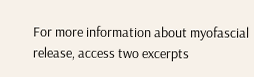For more information about myofascial release, access two excerpts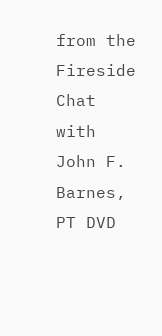from the Fireside Chat with John F. Barnes, PT DVD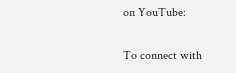on YouTube:

To connect with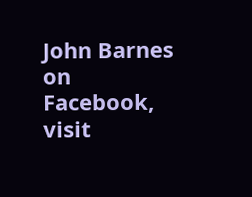John Barnes on Facebook, visit